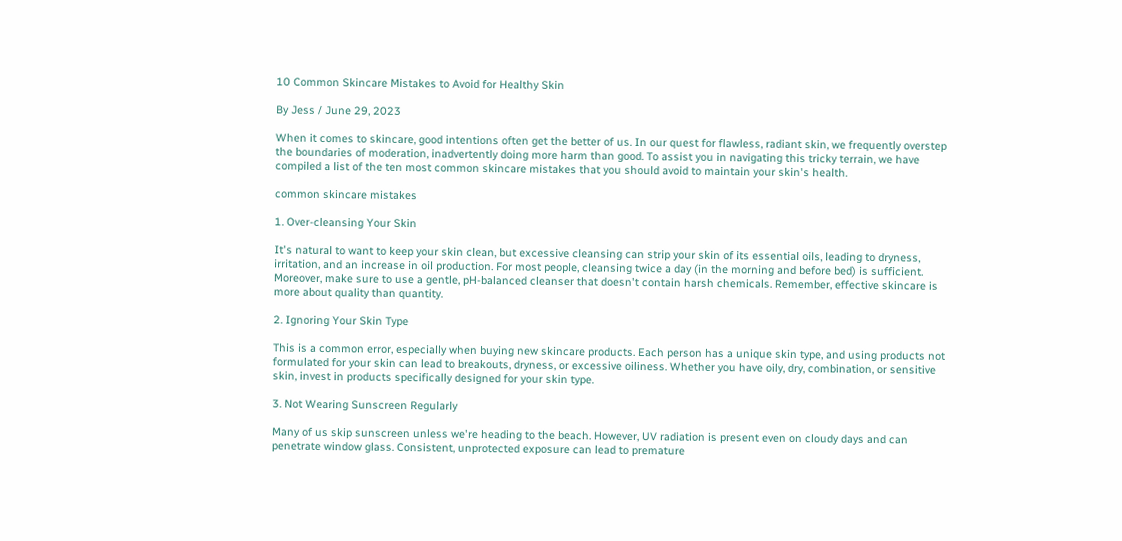10 Common Skincare Mistakes to Avoid for Healthy Skin

By Jess / June 29, 2023

When it comes to skincare, good intentions often get the better of us. In our quest for flawless, radiant skin, we frequently overstep the boundaries of moderation, inadvertently doing more harm than good. To assist you in navigating this tricky terrain, we have compiled a list of the ten most common skincare mistakes that you should avoid to maintain your skin's health.

common skincare mistakes

1. Over-cleansing Your Skin

It's natural to want to keep your skin clean, but excessive cleansing can strip your skin of its essential oils, leading to dryness, irritation, and an increase in oil production. For most people, cleansing twice a day (in the morning and before bed) is sufficient. Moreover, make sure to use a gentle, pH-balanced cleanser that doesn't contain harsh chemicals. Remember, effective skincare is more about quality than quantity.

2. Ignoring Your Skin Type

This is a common error, especially when buying new skincare products. Each person has a unique skin type, and using products not formulated for your skin can lead to breakouts, dryness, or excessive oiliness. Whether you have oily, dry, combination, or sensitive skin, invest in products specifically designed for your skin type.

3. Not Wearing Sunscreen Regularly

Many of us skip sunscreen unless we're heading to the beach. However, UV radiation is present even on cloudy days and can penetrate window glass. Consistent, unprotected exposure can lead to premature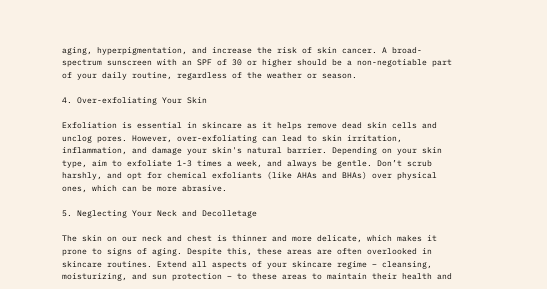aging, hyperpigmentation, and increase the risk of skin cancer. A broad-spectrum sunscreen with an SPF of 30 or higher should be a non-negotiable part of your daily routine, regardless of the weather or season.

4. Over-exfoliating Your Skin

Exfoliation is essential in skincare as it helps remove dead skin cells and unclog pores. However, over-exfoliating can lead to skin irritation, inflammation, and damage your skin's natural barrier. Depending on your skin type, aim to exfoliate 1-3 times a week, and always be gentle. Don’t scrub harshly, and opt for chemical exfoliants (like AHAs and BHAs) over physical ones, which can be more abrasive.

5. Neglecting Your Neck and Decolletage

The skin on our neck and chest is thinner and more delicate, which makes it prone to signs of aging. Despite this, these areas are often overlooked in skincare routines. Extend all aspects of your skincare regime – cleansing, moisturizing, and sun protection – to these areas to maintain their health and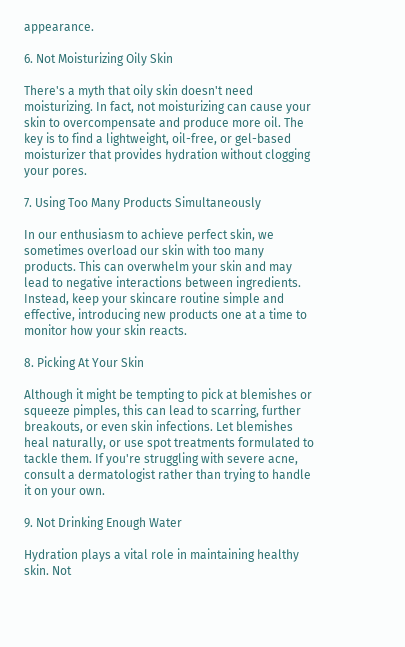appearance.

6. Not Moisturizing Oily Skin

There's a myth that oily skin doesn't need moisturizing. In fact, not moisturizing can cause your skin to overcompensate and produce more oil. The key is to find a lightweight, oil-free, or gel-based moisturizer that provides hydration without clogging your pores.

7. Using Too Many Products Simultaneously

In our enthusiasm to achieve perfect skin, we sometimes overload our skin with too many products. This can overwhelm your skin and may lead to negative interactions between ingredients. Instead, keep your skincare routine simple and effective, introducing new products one at a time to monitor how your skin reacts.

8. Picking At Your Skin

Although it might be tempting to pick at blemishes or squeeze pimples, this can lead to scarring, further breakouts, or even skin infections. Let blemishes heal naturally, or use spot treatments formulated to tackle them. If you're struggling with severe acne, consult a dermatologist rather than trying to handle it on your own.

9. Not Drinking Enough Water

Hydration plays a vital role in maintaining healthy skin. Not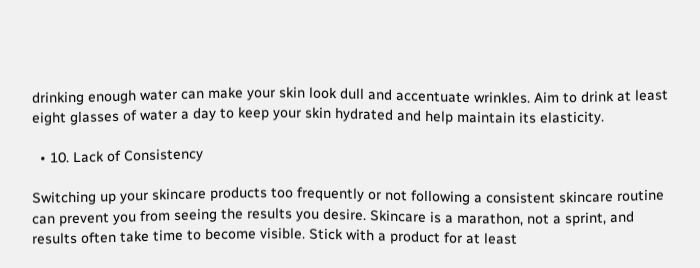drinking enough water can make your skin look dull and accentuate wrinkles. Aim to drink at least eight glasses of water a day to keep your skin hydrated and help maintain its elasticity.

  • 10. Lack of Consistency

Switching up your skincare products too frequently or not following a consistent skincare routine can prevent you from seeing the results you desire. Skincare is a marathon, not a sprint, and results often take time to become visible. Stick with a product for at least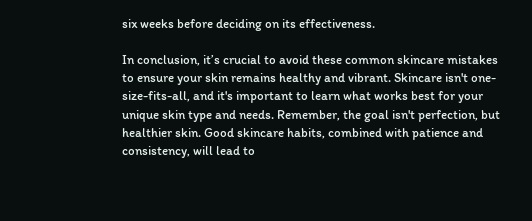six weeks before deciding on its effectiveness.

In conclusion, it’s crucial to avoid these common skincare mistakes to ensure your skin remains healthy and vibrant. Skincare isn't one-size-fits-all, and it's important to learn what works best for your unique skin type and needs. Remember, the goal isn't perfection, but healthier skin. Good skincare habits, combined with patience and consistency, will lead to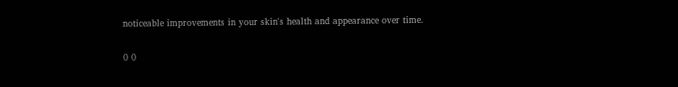noticeable improvements in your skin's health and appearance over time.

0 0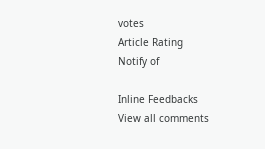votes
Article Rating
Notify of

Inline Feedbacks
View all comments